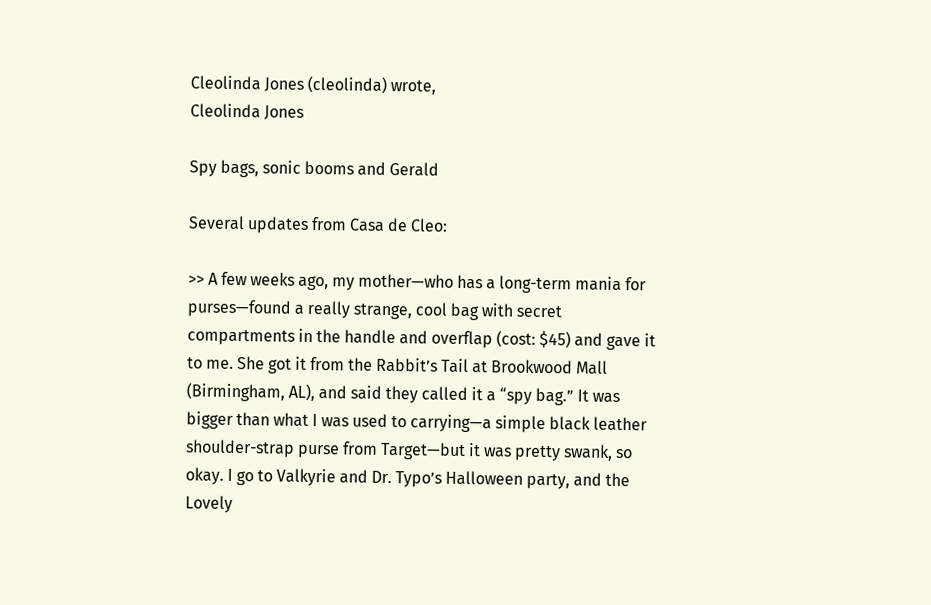Cleolinda Jones (cleolinda) wrote,
Cleolinda Jones

Spy bags, sonic booms and Gerald

Several updates from Casa de Cleo:

>> A few weeks ago, my mother—who has a long-term mania for purses—found a really strange, cool bag with secret compartments in the handle and overflap (cost: $45) and gave it to me. She got it from the Rabbit’s Tail at Brookwood Mall (Birmingham, AL), and said they called it a “spy bag.” It was bigger than what I was used to carrying—a simple black leather shoulder-strap purse from Target—but it was pretty swank, so okay. I go to Valkyrie and Dr. Typo’s Halloween party, and the Lovely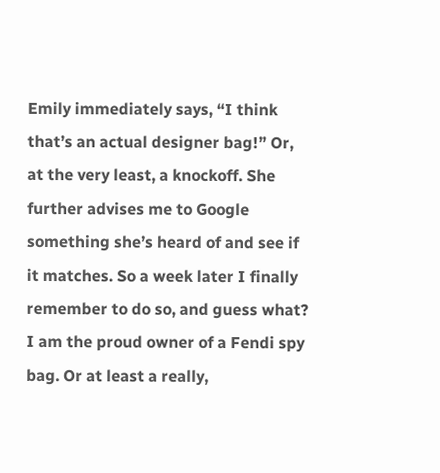Emily immediately says, “I think that’s an actual designer bag!” Or, at the very least, a knockoff. She further advises me to Google something she’s heard of and see if it matches. So a week later I finally remember to do so, and guess what? I am the proud owner of a Fendi spy bag. Or at least a really,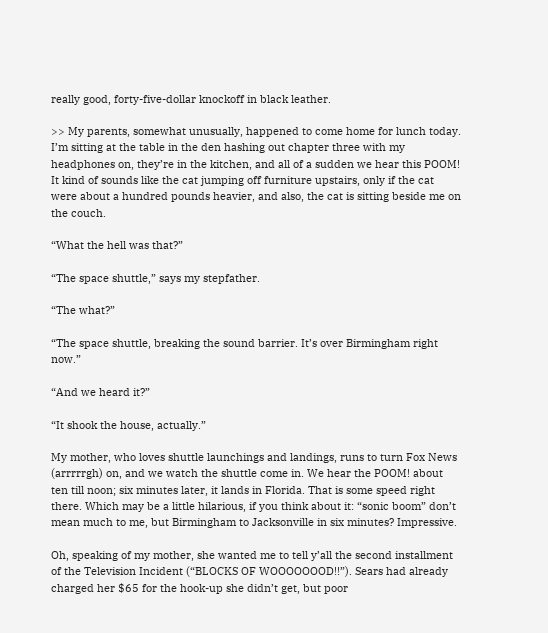really good, forty-five-dollar knockoff in black leather.

>> My parents, somewhat unusually, happened to come home for lunch today. I’m sitting at the table in the den hashing out chapter three with my headphones on, they’re in the kitchen, and all of a sudden we hear this POOM! It kind of sounds like the cat jumping off furniture upstairs, only if the cat were about a hundred pounds heavier, and also, the cat is sitting beside me on the couch.

“What the hell was that?”

“The space shuttle,” says my stepfather.

“The what?”

“The space shuttle, breaking the sound barrier. It’s over Birmingham right now.”

“And we heard it?”

“It shook the house, actually.”

My mother, who loves shuttle launchings and landings, runs to turn Fox News (arrrrrgh) on, and we watch the shuttle come in. We hear the POOM! about ten till noon; six minutes later, it lands in Florida. That is some speed right there. Which may be a little hilarious, if you think about it: “sonic boom” don’t mean much to me, but Birmingham to Jacksonville in six minutes? Impressive.

Oh, speaking of my mother, she wanted me to tell y’all the second installment of the Television Incident (“BLOCKS OF WOOOOOOOD!!”). Sears had already charged her $65 for the hook-up she didn’t get, but poor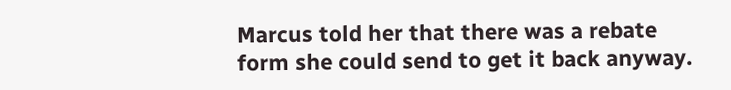Marcus told her that there was a rebate form she could send to get it back anyway.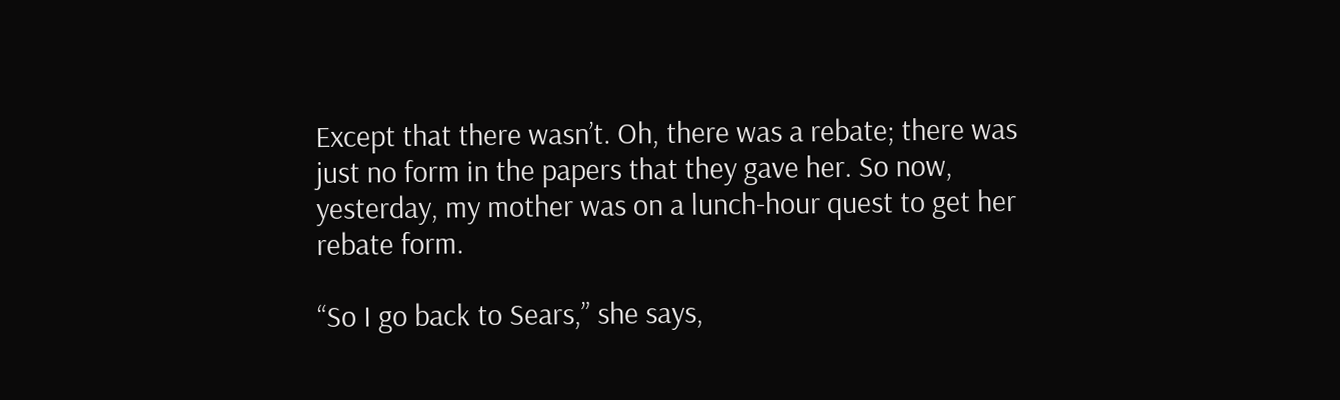Except that there wasn’t. Oh, there was a rebate; there was just no form in the papers that they gave her. So now, yesterday, my mother was on a lunch-hour quest to get her rebate form.

“So I go back to Sears,” she says,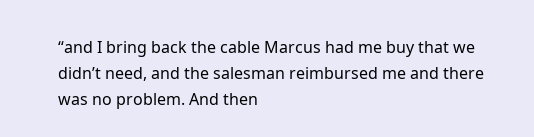“and I bring back the cable Marcus had me buy that we didn’t need, and the salesman reimbursed me and there was no problem. And then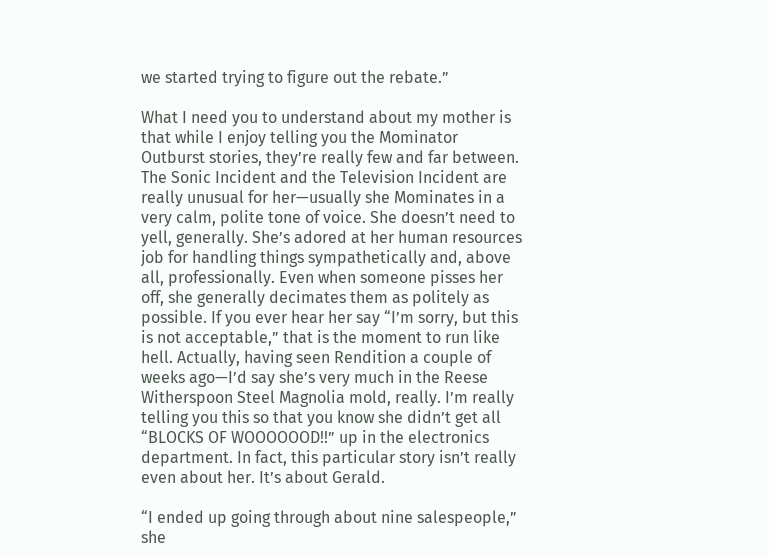we started trying to figure out the rebate.”

What I need you to understand about my mother is that while I enjoy telling you the Mominator Outburst stories, they’re really few and far between. The Sonic Incident and the Television Incident are really unusual for her—usually she Mominates in a very calm, polite tone of voice. She doesn’t need to yell, generally. She’s adored at her human resources job for handling things sympathetically and, above all, professionally. Even when someone pisses her off, she generally decimates them as politely as possible. If you ever hear her say “I’m sorry, but this is not acceptable,” that is the moment to run like hell. Actually, having seen Rendition a couple of weeks ago—I’d say she’s very much in the Reese Witherspoon Steel Magnolia mold, really. I’m really telling you this so that you know she didn’t get all “BLOCKS OF WOOOOOOD!!” up in the electronics department. In fact, this particular story isn’t really even about her. It’s about Gerald.

“I ended up going through about nine salespeople,” she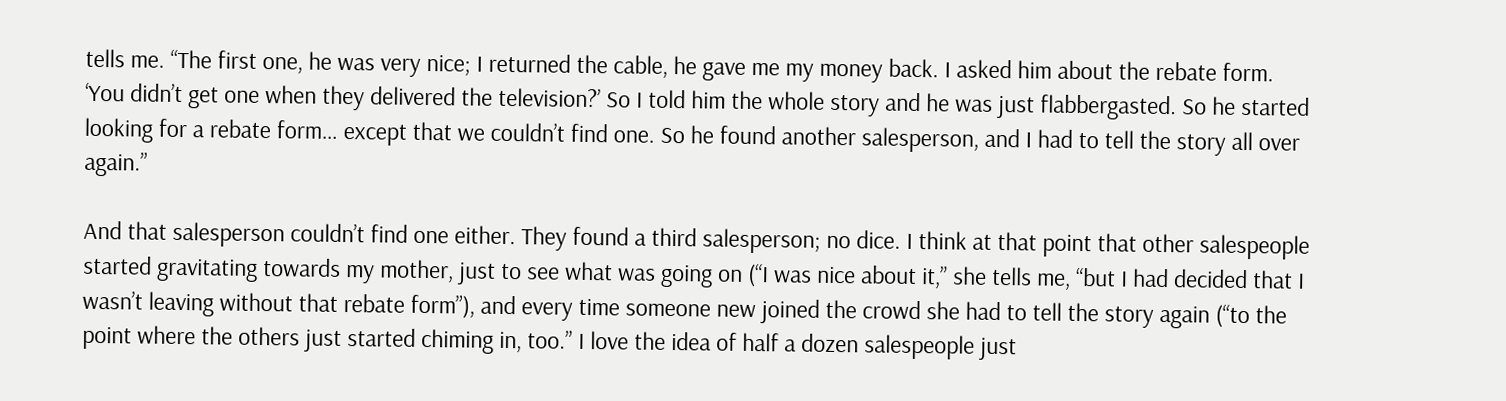tells me. “The first one, he was very nice; I returned the cable, he gave me my money back. I asked him about the rebate form. ‘You didn’t get one when they delivered the television?’ So I told him the whole story and he was just flabbergasted. So he started looking for a rebate form… except that we couldn’t find one. So he found another salesperson, and I had to tell the story all over again.”

And that salesperson couldn’t find one either. They found a third salesperson; no dice. I think at that point that other salespeople started gravitating towards my mother, just to see what was going on (“I was nice about it,” she tells me, “but I had decided that I wasn’t leaving without that rebate form”), and every time someone new joined the crowd she had to tell the story again (“to the point where the others just started chiming in, too.” I love the idea of half a dozen salespeople just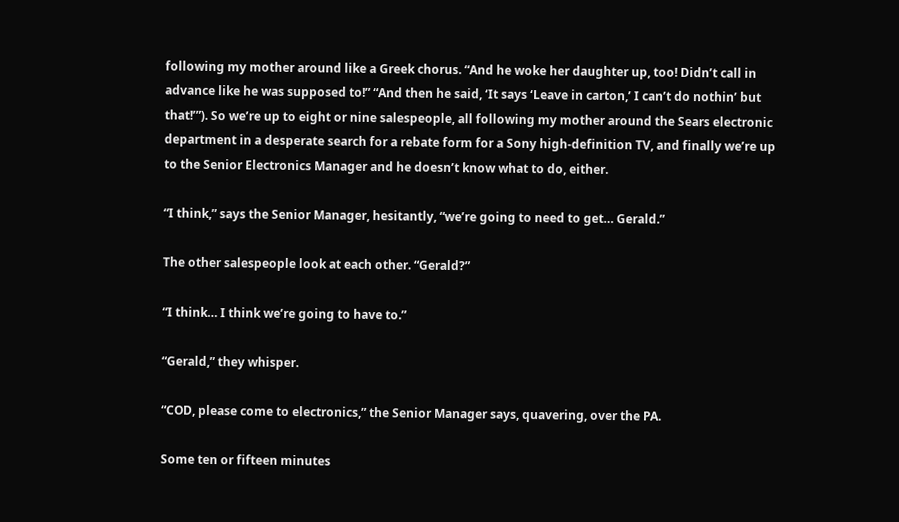following my mother around like a Greek chorus. “And he woke her daughter up, too! Didn’t call in advance like he was supposed to!” “And then he said, ‘It says ‘Leave in carton,’ I can’t do nothin’ but that!’”). So we’re up to eight or nine salespeople, all following my mother around the Sears electronic department in a desperate search for a rebate form for a Sony high-definition TV, and finally we’re up to the Senior Electronics Manager and he doesn’t know what to do, either.

“I think,” says the Senior Manager, hesitantly, “we’re going to need to get… Gerald.”

The other salespeople look at each other. “Gerald?”

“I think… I think we’re going to have to.”

“Gerald,” they whisper.

“COD, please come to electronics,” the Senior Manager says, quavering, over the PA.

Some ten or fifteen minutes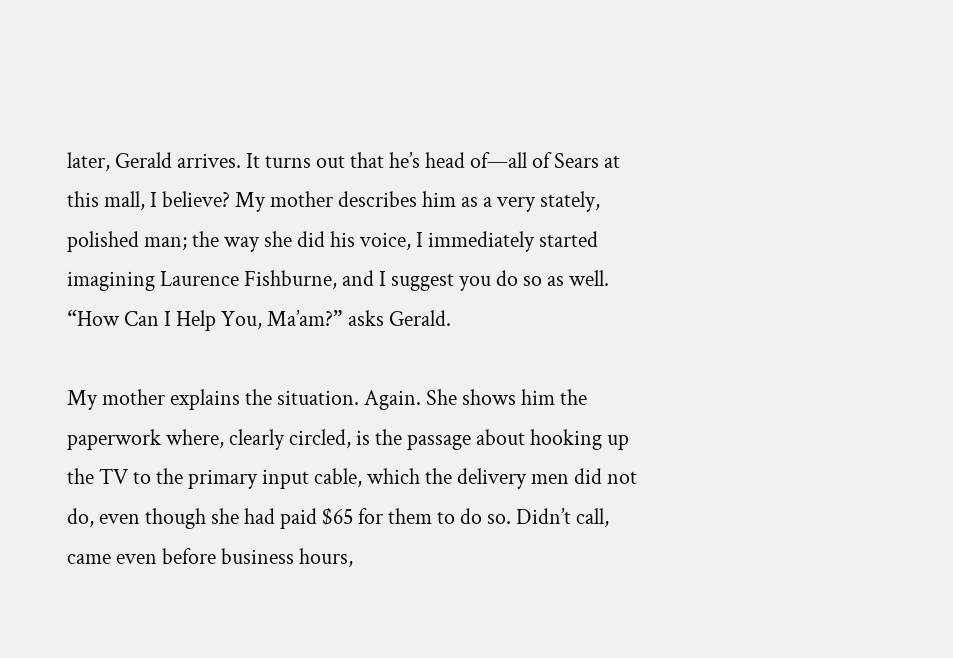later, Gerald arrives. It turns out that he’s head of—all of Sears at this mall, I believe? My mother describes him as a very stately, polished man; the way she did his voice, I immediately started imagining Laurence Fishburne, and I suggest you do so as well. “How Can I Help You, Ma’am?” asks Gerald.

My mother explains the situation. Again. She shows him the paperwork where, clearly circled, is the passage about hooking up the TV to the primary input cable, which the delivery men did not do, even though she had paid $65 for them to do so. Didn’t call, came even before business hours,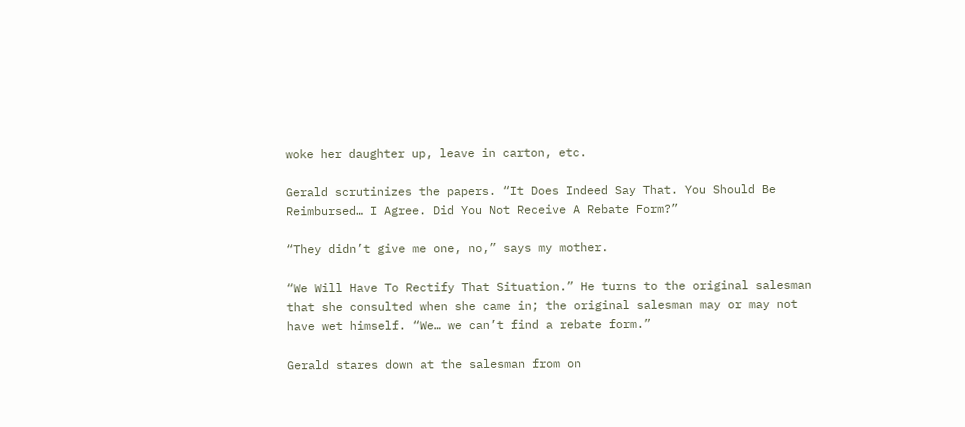woke her daughter up, leave in carton, etc.

Gerald scrutinizes the papers. “It Does Indeed Say That. You Should Be Reimbursed… I Agree. Did You Not Receive A Rebate Form?”

“They didn’t give me one, no,” says my mother.

“We Will Have To Rectify That Situation.” He turns to the original salesman that she consulted when she came in; the original salesman may or may not have wet himself. “We… we can’t find a rebate form.”

Gerald stares down at the salesman from on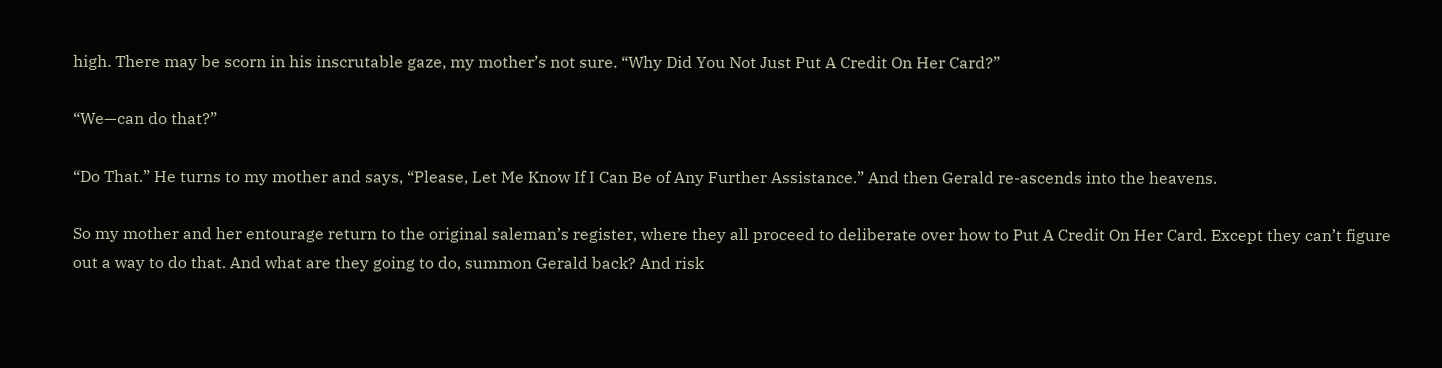high. There may be scorn in his inscrutable gaze, my mother’s not sure. “Why Did You Not Just Put A Credit On Her Card?”

“We—can do that?”

“Do That.” He turns to my mother and says, “Please, Let Me Know If I Can Be of Any Further Assistance.” And then Gerald re-ascends into the heavens.

So my mother and her entourage return to the original saleman’s register, where they all proceed to deliberate over how to Put A Credit On Her Card. Except they can’t figure out a way to do that. And what are they going to do, summon Gerald back? And risk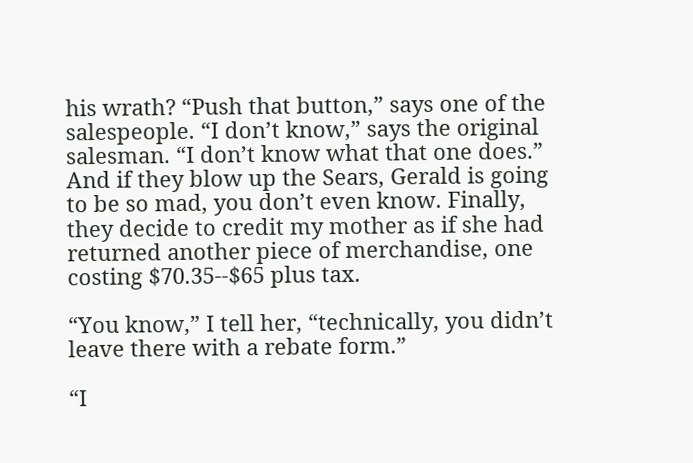his wrath? “Push that button,” says one of the salespeople. “I don’t know,” says the original salesman. “I don’t know what that one does.” And if they blow up the Sears, Gerald is going to be so mad, you don’t even know. Finally, they decide to credit my mother as if she had returned another piece of merchandise, one costing $70.35--$65 plus tax.

“You know,” I tell her, “technically, you didn’t leave there with a rebate form.”

“I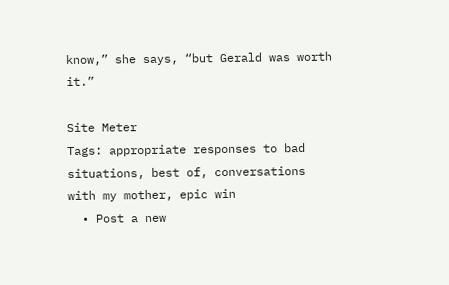know,” she says, “but Gerald was worth it.”

Site Meter
Tags: appropriate responses to bad situations, best of, conversations with my mother, epic win
  • Post a new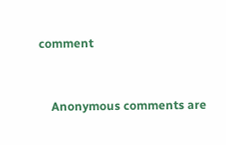comment


    Anonymous comments are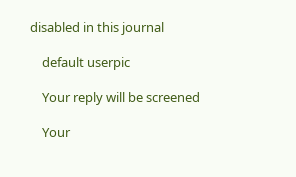disabled in this journal

    default userpic

    Your reply will be screened

    Your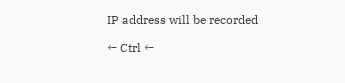IP address will be recorded

← Ctrl ←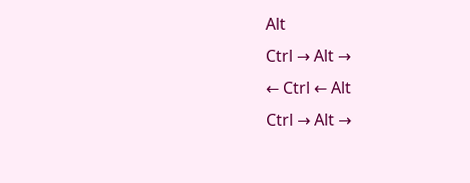Alt
Ctrl → Alt →
← Ctrl ← Alt
Ctrl → Alt →